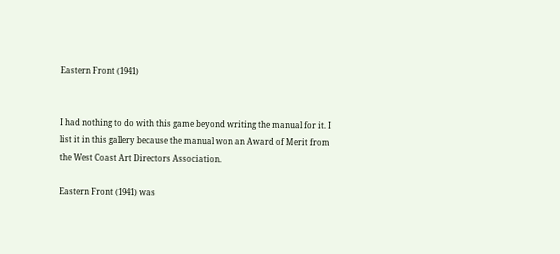Eastern Front (1941)


I had nothing to do with this game beyond writing the manual for it. I list it in this gallery because the manual won an Award of Merit from the West Coast Art Directors Association.

Eastern Front (1941) was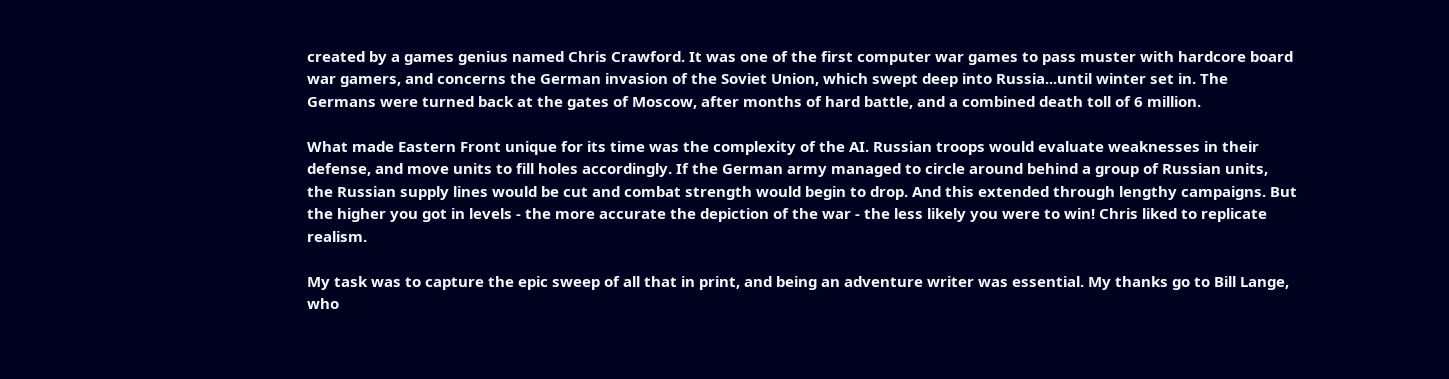created by a games genius named Chris Crawford. It was one of the first computer war games to pass muster with hardcore board war gamers, and concerns the German invasion of the Soviet Union, which swept deep into Russia...until winter set in. The Germans were turned back at the gates of Moscow, after months of hard battle, and a combined death toll of 6 million.

What made Eastern Front unique for its time was the complexity of the AI. Russian troops would evaluate weaknesses in their defense, and move units to fill holes accordingly. If the German army managed to circle around behind a group of Russian units, the Russian supply lines would be cut and combat strength would begin to drop. And this extended through lengthy campaigns. But the higher you got in levels - the more accurate the depiction of the war - the less likely you were to win! Chris liked to replicate realism.

My task was to capture the epic sweep of all that in print, and being an adventure writer was essential. My thanks go to Bill Lange, who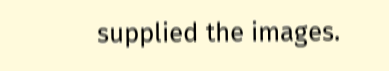supplied the images.